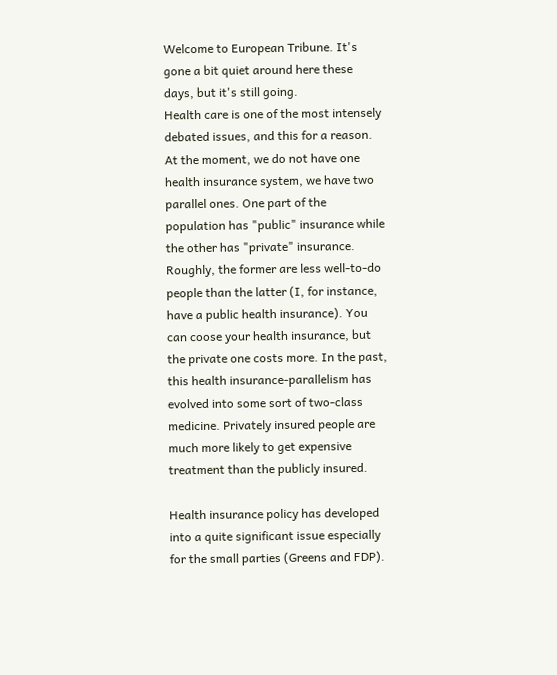Welcome to European Tribune. It's gone a bit quiet around here these days, but it's still going.
Health care is one of the most intensely debated issues, and this for a reason. At the moment, we do not have one health insurance system, we have two parallel ones. One part of the population has "public" insurance while the other has "private" insurance. Roughly, the former are less well-to-do people than the latter (I, for instance, have a public health insurance). You can coose your health insurance, but the private one costs more. In the past, this health insurance-parallelism has evolved into some sort of two-class medicine. Privately insured people are much more likely to get expensive treatment than the publicly insured.

Health insurance policy has developed into a quite significant issue especially for the small parties (Greens and FDP).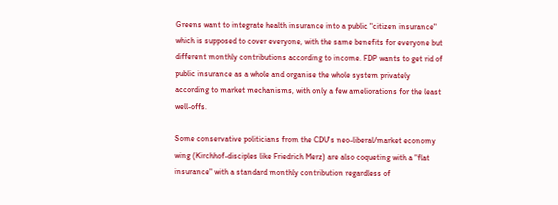Greens want to integrate health insurance into a public "citizen insurance" which is supposed to cover everyone, with the same benefits for everyone but different monthly contributions according to income. FDP wants to get rid of public insurance as a whole and organise the whole system privately according to market mechanisms, with only a few ameliorations for the least well-offs.

Some conservative politicians from the CDU's neo-liberal/market economy wing (Kirchhof-disciples like Friedrich Merz) are also coqueting with a "flat insurance" with a standard monthly contribution regardless of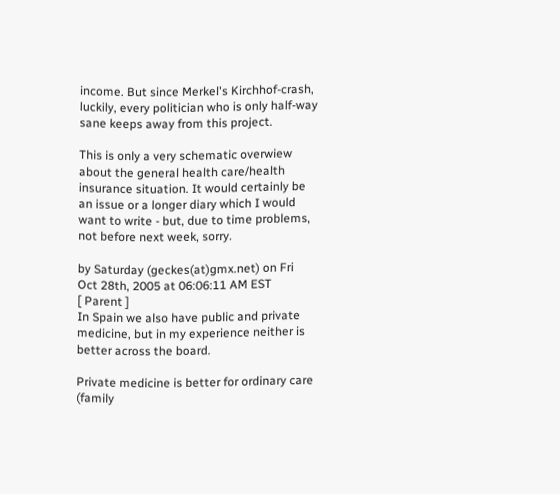income. But since Merkel's Kirchhof-crash, luckily, every politician who is only half-way sane keeps away from this project.

This is only a very schematic overwiew about the general health care/health insurance situation. It would certainly be an issue or a longer diary which I would want to write - but, due to time problems, not before next week, sorry.

by Saturday (geckes(at)gmx.net) on Fri Oct 28th, 2005 at 06:06:11 AM EST
[ Parent ]
In Spain we also have public and private medicine, but in my experience neither is better across the board.

Private medicine is better for ordinary care (family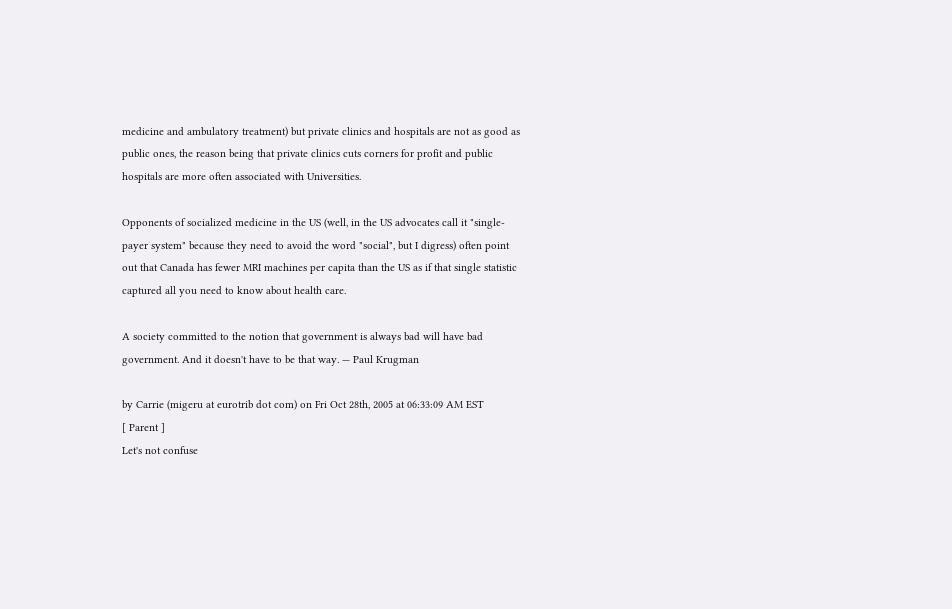medicine and ambulatory treatment) but private clinics and hospitals are not as good as public ones, the reason being that private clinics cuts corners for profit and public hospitals are more often associated with Universities.

Opponents of socialized medicine in the US (well, in the US advocates call it "single-payer system" because they need to avoid the word "social", but I digress) often point out that Canada has fewer MRI machines per capita than the US as if that single statistic captured all you need to know about health care.

A society committed to the notion that government is always bad will have bad government. And it doesn't have to be that way. — Paul Krugman

by Carrie (migeru at eurotrib dot com) on Fri Oct 28th, 2005 at 06:33:09 AM EST
[ Parent ]
Let's not confuse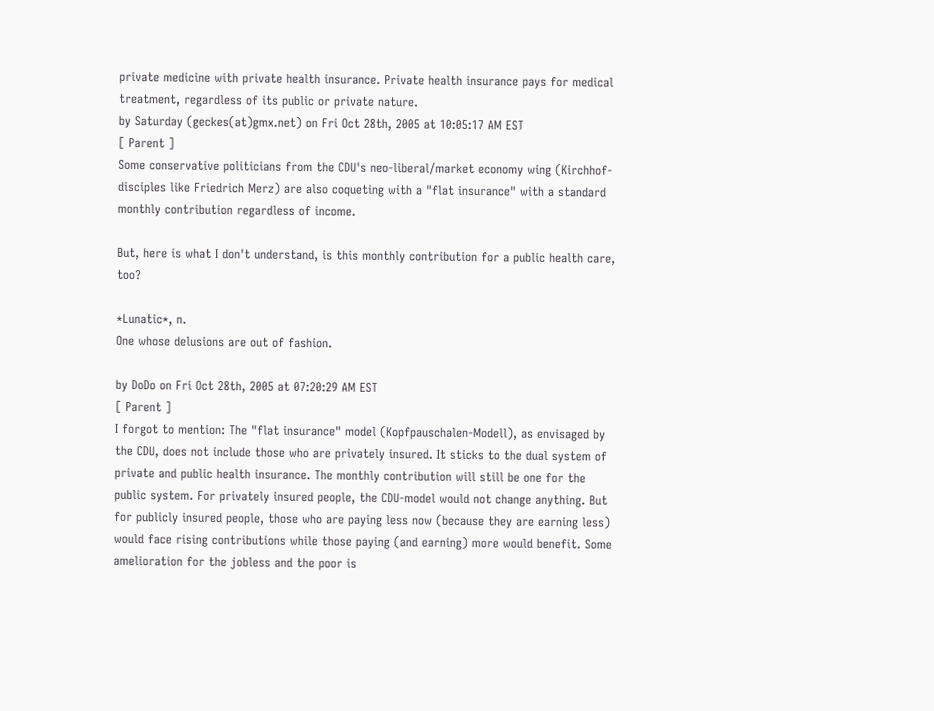private medicine with private health insurance. Private health insurance pays for medical treatment, regardless of its public or private nature.
by Saturday (geckes(at)gmx.net) on Fri Oct 28th, 2005 at 10:05:17 AM EST
[ Parent ]
Some conservative politicians from the CDU's neo-liberal/market economy wing (Kirchhof-disciples like Friedrich Merz) are also coqueting with a "flat insurance" with a standard monthly contribution regardless of income.

But, here is what I don't understand, is this monthly contribution for a public health care, too?

*Lunatic*, n.
One whose delusions are out of fashion.

by DoDo on Fri Oct 28th, 2005 at 07:20:29 AM EST
[ Parent ]
I forgot to mention: The "flat insurance" model (Kopfpauschalen-Modell), as envisaged by the CDU, does not include those who are privately insured. It sticks to the dual system of private and public health insurance. The monthly contribution will still be one for the public system. For privately insured people, the CDU-model would not change anything. But for publicly insured people, those who are paying less now (because they are earning less) would face rising contributions while those paying (and earning) more would benefit. Some amelioration for the jobless and the poor is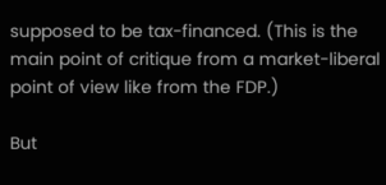supposed to be tax-financed. (This is the main point of critique from a market-liberal point of view like from the FDP.)

But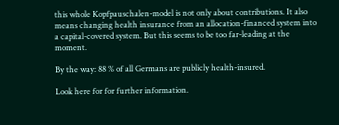this whole Kopfpauschalen-model is not only about contributions. It also means changing health insurance from an allocation-financed system into a capital-covered system. But this seems to be too far-leading at the moment.

By the way: 88 % of all Germans are publicly health-insured.

Look here for for further information.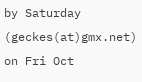by Saturday (geckes(at)gmx.net) on Fri Oct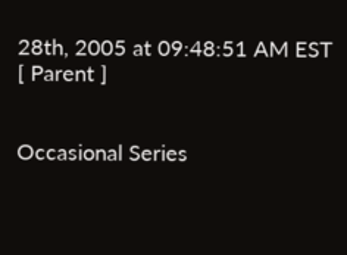28th, 2005 at 09:48:51 AM EST
[ Parent ]


Occasional Series